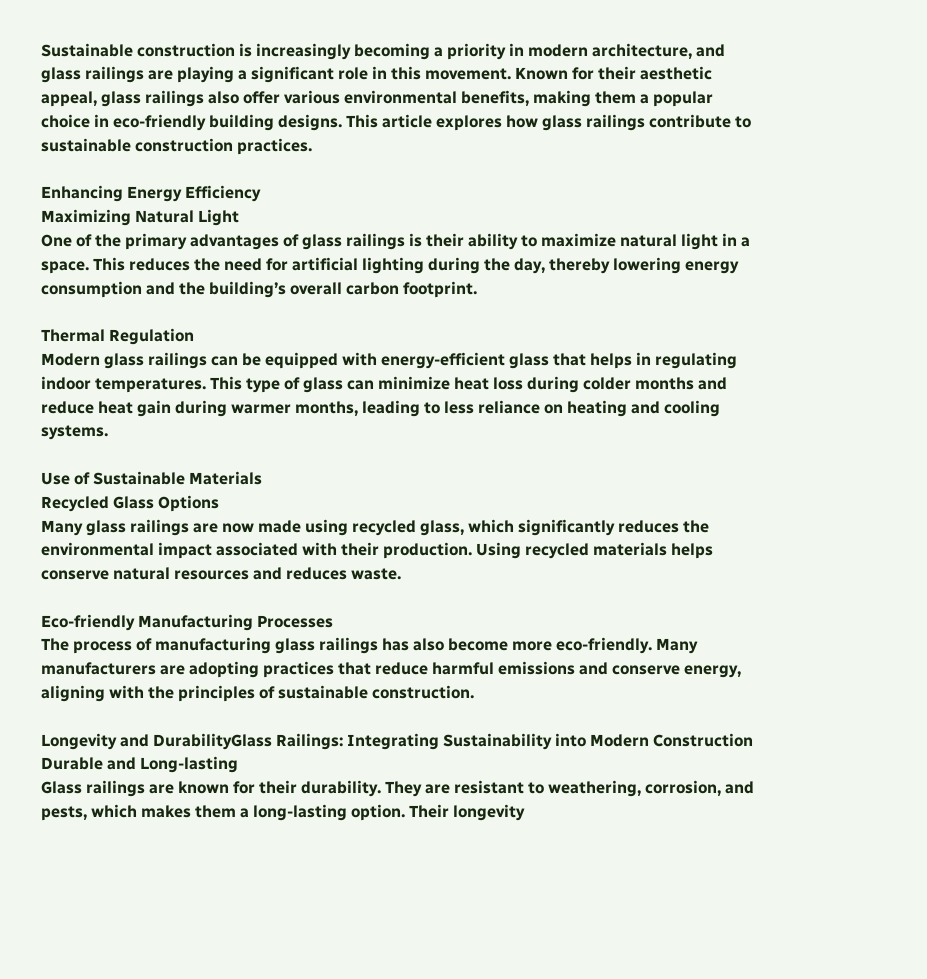Sustainable construction is increasingly becoming a priority in modern architecture, and glass railings are playing a significant role in this movement. Known for their aesthetic appeal, glass railings also offer various environmental benefits, making them a popular choice in eco-friendly building designs. This article explores how glass railings contribute to sustainable construction practices.

Enhancing Energy Efficiency
Maximizing Natural Light
One of the primary advantages of glass railings is their ability to maximize natural light in a space. This reduces the need for artificial lighting during the day, thereby lowering energy consumption and the building’s overall carbon footprint.

Thermal Regulation
Modern glass railings can be equipped with energy-efficient glass that helps in regulating indoor temperatures. This type of glass can minimize heat loss during colder months and reduce heat gain during warmer months, leading to less reliance on heating and cooling systems.

Use of Sustainable Materials
Recycled Glass Options
Many glass railings are now made using recycled glass, which significantly reduces the environmental impact associated with their production. Using recycled materials helps conserve natural resources and reduces waste.

Eco-friendly Manufacturing Processes
The process of manufacturing glass railings has also become more eco-friendly. Many manufacturers are adopting practices that reduce harmful emissions and conserve energy, aligning with the principles of sustainable construction.

Longevity and DurabilityGlass Railings: Integrating Sustainability into Modern Construction
Durable and Long-lasting
Glass railings are known for their durability. They are resistant to weathering, corrosion, and pests, which makes them a long-lasting option. Their longevity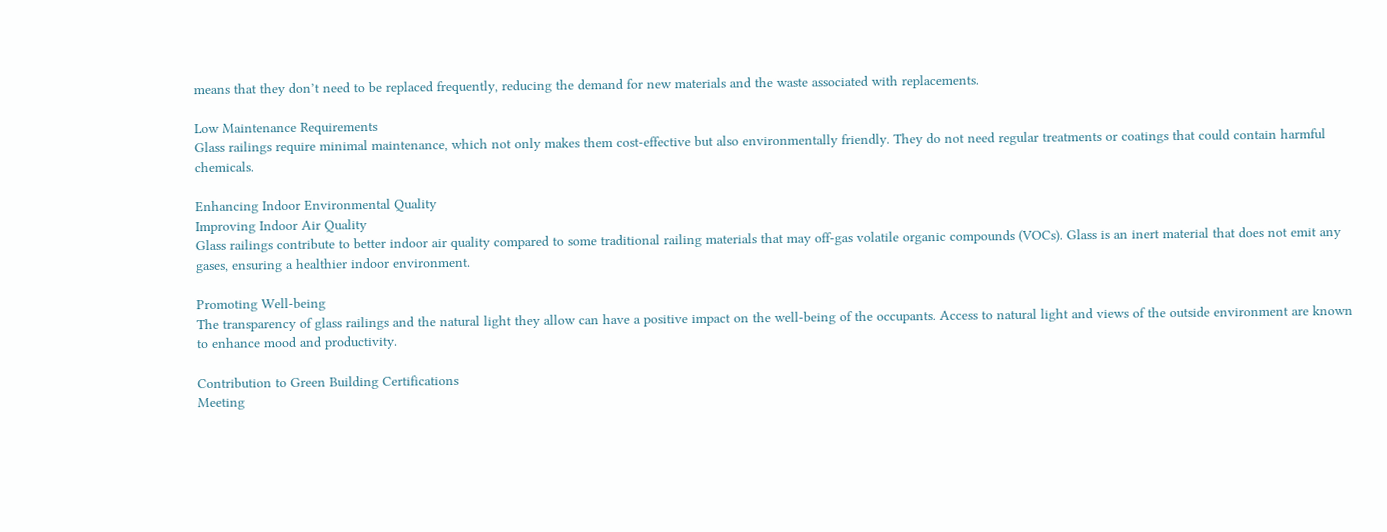means that they don’t need to be replaced frequently, reducing the demand for new materials and the waste associated with replacements.

Low Maintenance Requirements
Glass railings require minimal maintenance, which not only makes them cost-effective but also environmentally friendly. They do not need regular treatments or coatings that could contain harmful chemicals.

Enhancing Indoor Environmental Quality
Improving Indoor Air Quality
Glass railings contribute to better indoor air quality compared to some traditional railing materials that may off-gas volatile organic compounds (VOCs). Glass is an inert material that does not emit any gases, ensuring a healthier indoor environment.

Promoting Well-being
The transparency of glass railings and the natural light they allow can have a positive impact on the well-being of the occupants. Access to natural light and views of the outside environment are known to enhance mood and productivity.

Contribution to Green Building Certifications
Meeting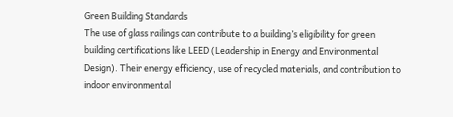Green Building Standards
The use of glass railings can contribute to a building’s eligibility for green building certifications like LEED (Leadership in Energy and Environmental Design). Their energy efficiency, use of recycled materials, and contribution to indoor environmental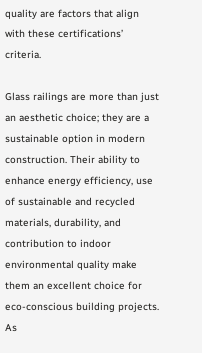quality are factors that align with these certifications’ criteria.

Glass railings are more than just an aesthetic choice; they are a sustainable option in modern construction. Their ability to enhance energy efficiency, use of sustainable and recycled materials, durability, and contribution to indoor environmental quality make them an excellent choice for eco-conscious building projects. As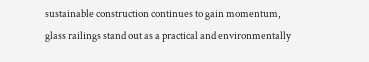sustainable construction continues to gain momentum, glass railings stand out as a practical and environmentally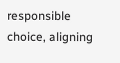responsible choice, aligning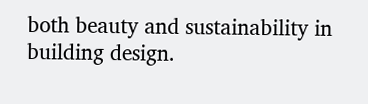both beauty and sustainability in building design.